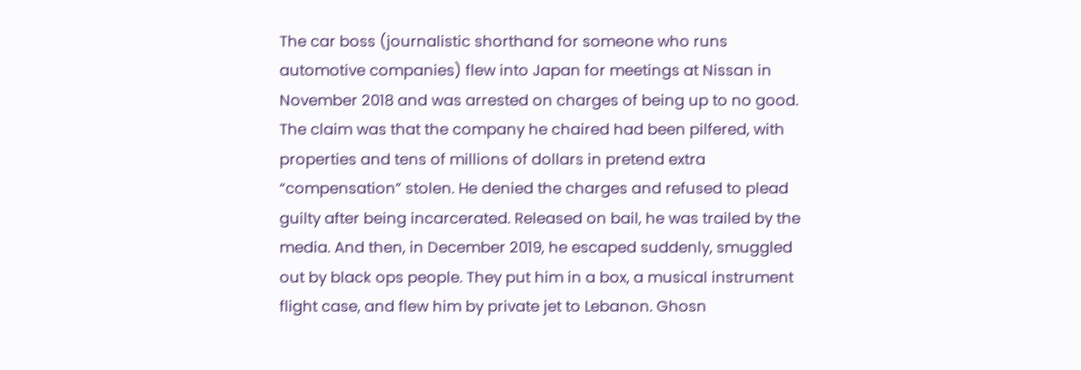The car boss (journalistic shorthand for someone who runs automotive companies) flew into Japan for meetings at Nissan in November 2018 and was arrested on charges of being up to no good. The claim was that the company he chaired had been pilfered, with properties and tens of millions of dollars in pretend extra “compensation” stolen. He denied the charges and refused to plead guilty after being incarcerated. Released on bail, he was trailed by the media. And then, in December 2019, he escaped suddenly, smuggled out by black ops people. They put him in a box, a musical instrument flight case, and flew him by private jet to Lebanon. Ghosn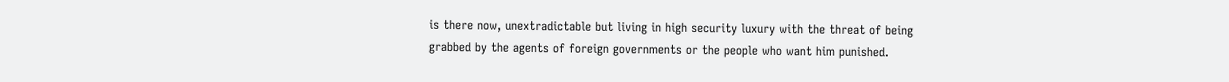is there now, unextradictable but living in high security luxury with the threat of being grabbed by the agents of foreign governments or the people who want him punished.